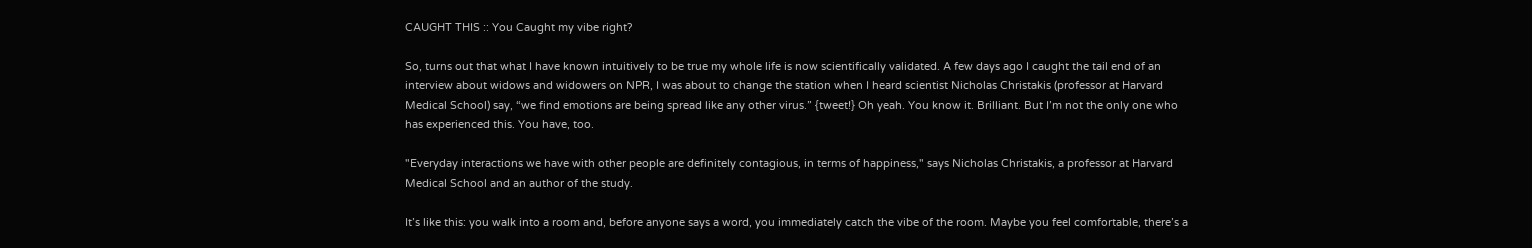CAUGHT THIS :: You Caught my vibe right?

So, turns out that what I have known intuitively to be true my whole life is now scientifically validated. A few days ago I caught the tail end of an interview about widows and widowers on NPR, I was about to change the station when I heard scientist Nicholas Christakis (professor at Harvard Medical School) say, “we find emotions are being spread like any other virus.” {tweet!} Oh yeah. You know it. Brilliant. But I’m not the only one who has experienced this. You have, too.

"Everyday interactions we have with other people are definitely contagious, in terms of happiness," says Nicholas Christakis, a professor at Harvard Medical School and an author of the study.

It’s like this: you walk into a room and, before anyone says a word, you immediately catch the vibe of the room. Maybe you feel comfortable, there’s a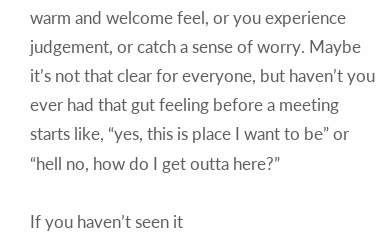warm and welcome feel, or you experience judgement, or catch a sense of worry. Maybe it’s not that clear for everyone, but haven’t you ever had that gut feeling before a meeting starts like, “yes, this is place I want to be” or “hell no, how do I get outta here?”

If you haven’t seen it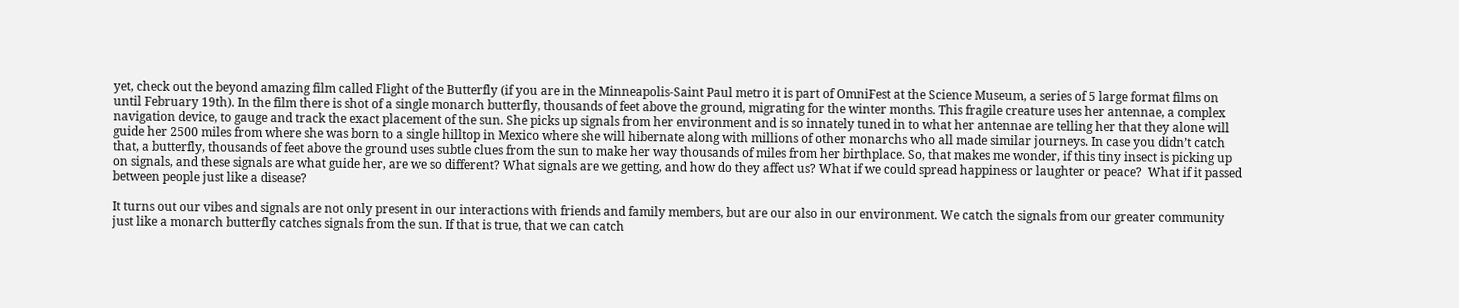yet, check out the beyond amazing film called Flight of the Butterfly (if you are in the Minneapolis-Saint Paul metro it is part of OmniFest at the Science Museum, a series of 5 large format films on until February 19th). In the film there is shot of a single monarch butterfly, thousands of feet above the ground, migrating for the winter months. This fragile creature uses her antennae, a complex navigation device, to gauge and track the exact placement of the sun. She picks up signals from her environment and is so innately tuned in to what her antennae are telling her that they alone will guide her 2500 miles from where she was born to a single hilltop in Mexico where she will hibernate along with millions of other monarchs who all made similar journeys. In case you didn’t catch that, a butterfly, thousands of feet above the ground uses subtle clues from the sun to make her way thousands of miles from her birthplace. So, that makes me wonder, if this tiny insect is picking up on signals, and these signals are what guide her, are we so different? What signals are we getting, and how do they affect us? What if we could spread happiness or laughter or peace?  What if it passed between people just like a disease?

It turns out our vibes and signals are not only present in our interactions with friends and family members, but are our also in our environment. We catch the signals from our greater community just like a monarch butterfly catches signals from the sun. If that is true, that we can catch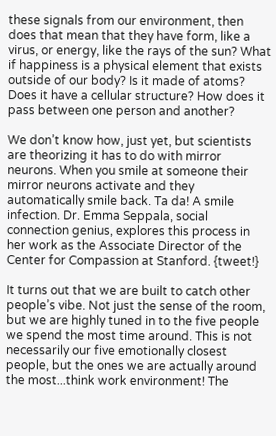these signals from our environment, then does that mean that they have form, like a virus, or energy, like the rays of the sun? What if happiness is a physical element that exists outside of our body? Is it made of atoms? Does it have a cellular structure? How does it pass between one person and another?

We don’t know how, just yet, but scientists are theorizing it has to do with mirror neurons. When you smile at someone their mirror neurons activate and they automatically smile back. Ta da! A smile infection. Dr. Emma Seppala, social connection genius, explores this process in her work as the Associate Director of the Center for Compassion at Stanford. {tweet!}

It turns out that we are built to catch other people’s vibe. Not just the sense of the room, but we are highly tuned in to the five people we spend the most time around. This is not necessarily our five emotionally closest people, but the ones we are actually around the most...think work environment! The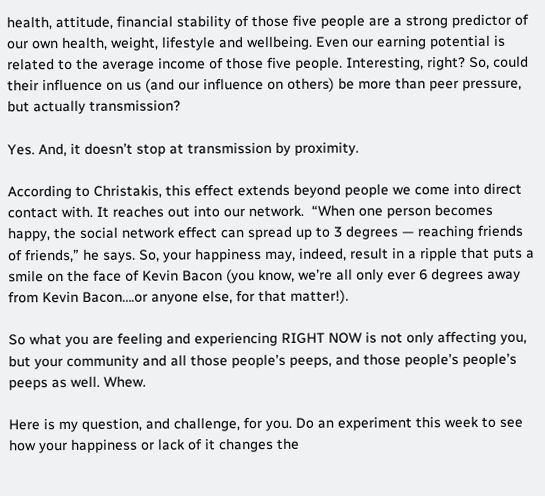health, attitude, financial stability of those five people are a strong predictor of our own health, weight, lifestyle and wellbeing. Even our earning potential is related to the average income of those five people. Interesting, right? So, could their influence on us (and our influence on others) be more than peer pressure, but actually transmission?

Yes. And, it doesn’t stop at transmission by proximity.

According to Christakis, this effect extends beyond people we come into direct contact with. It reaches out into our network.  “When one person becomes happy, the social network effect can spread up to 3 degrees — reaching friends of friends,” he says. So, your happiness may, indeed, result in a ripple that puts a smile on the face of Kevin Bacon (you know, we’re all only ever 6 degrees away from Kevin Bacon….or anyone else, for that matter!).

So what you are feeling and experiencing RIGHT NOW is not only affecting you, but your community and all those people’s peeps, and those people’s people’s peeps as well. Whew.

Here is my question, and challenge, for you. Do an experiment this week to see how your happiness or lack of it changes the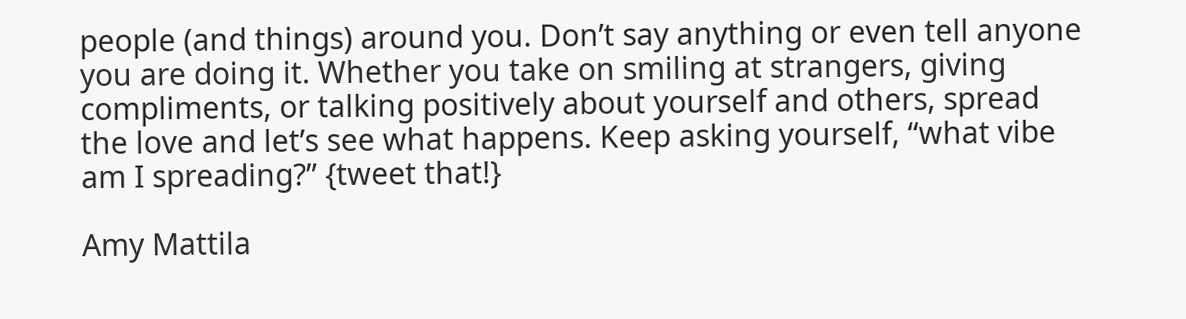people (and things) around you. Don’t say anything or even tell anyone you are doing it. Whether you take on smiling at strangers, giving compliments, or talking positively about yourself and others, spread the love and let’s see what happens. Keep asking yourself, “what vibe am I spreading?” {tweet that!}

Amy Mattila